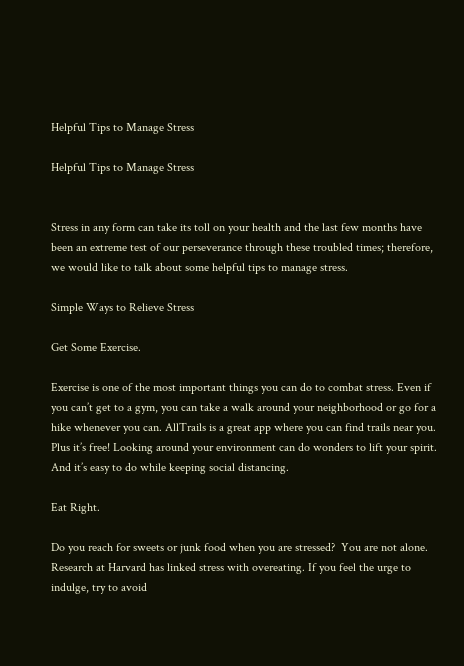Helpful Tips to Manage Stress

Helpful Tips to Manage Stress


Stress in any form can take its toll on your health and the last few months have been an extreme test of our perseverance through these troubled times; therefore, we would like to talk about some helpful tips to manage stress.

Simple Ways to Relieve Stress

Get Some Exercise.

Exercise is one of the most important things you can do to combat stress. Even if you can’t get to a gym, you can take a walk around your neighborhood or go for a hike whenever you can. AllTrails is a great app where you can find trails near you. Plus it’s free! Looking around your environment can do wonders to lift your spirit. And it’s easy to do while keeping social distancing.

Eat Right.

Do you reach for sweets or junk food when you are stressed?  You are not alone. Research at Harvard has linked stress with overeating. If you feel the urge to indulge, try to avoid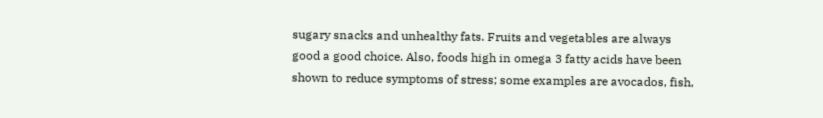sugary snacks and unhealthy fats. Fruits and vegetables are always good a good choice. Also, foods high in omega 3 fatty acids have been shown to reduce symptoms of stress; some examples are avocados, fish,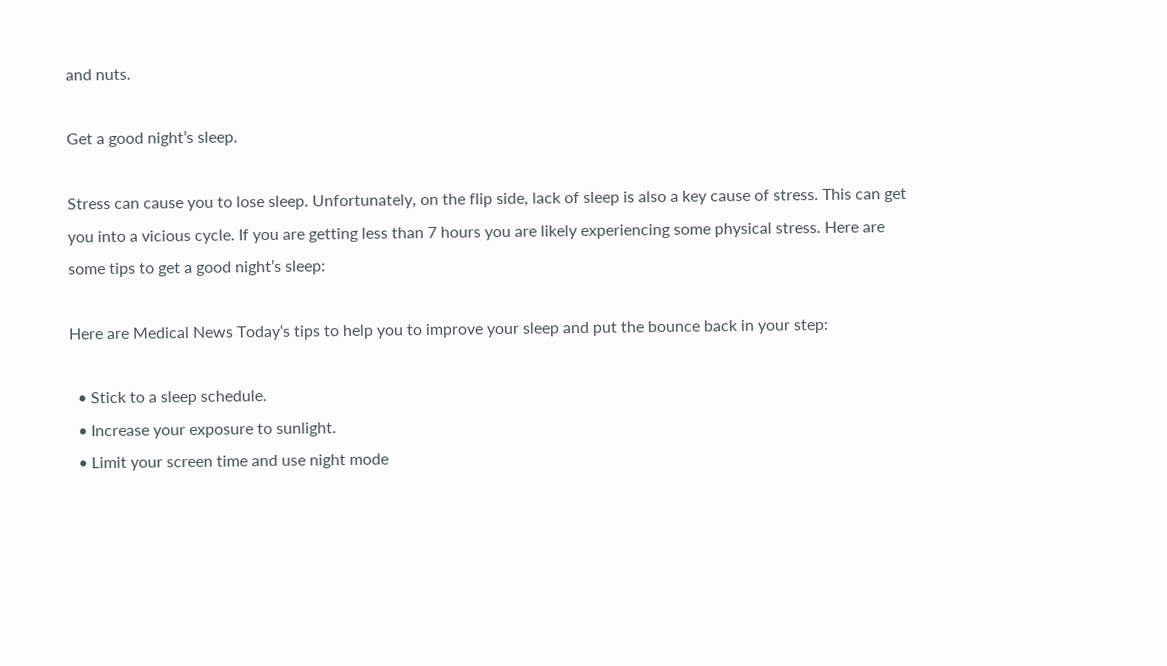and nuts.

Get a good night’s sleep.

Stress can cause you to lose sleep. Unfortunately, on the flip side, lack of sleep is also a key cause of stress. This can get you into a vicious cycle. If you are getting less than 7 hours you are likely experiencing some physical stress. Here are some tips to get a good night’s sleep:

Here are Medical News Today‘s tips to help you to improve your sleep and put the bounce back in your step:

  • Stick to a sleep schedule.
  • Increase your exposure to sunlight.
  • Limit your screen time and use night mode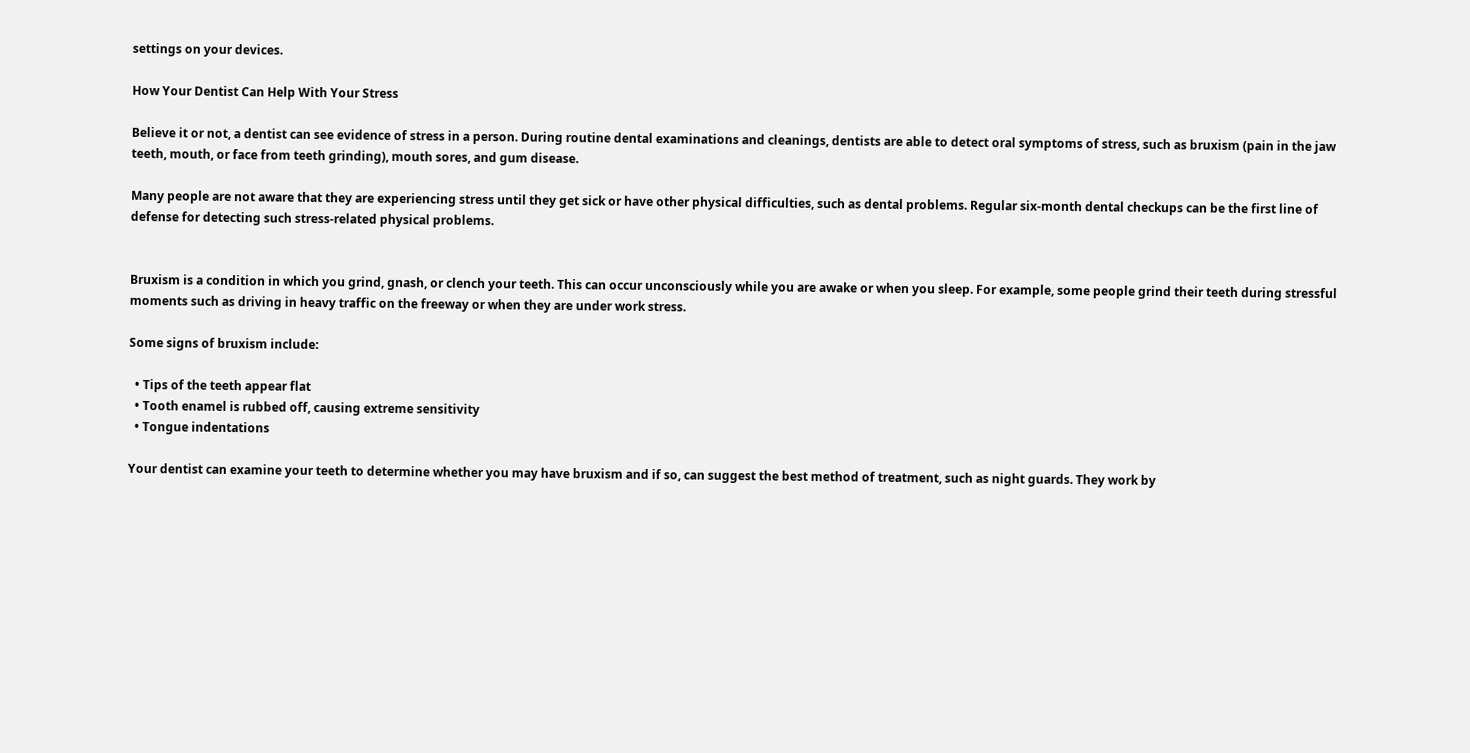settings on your devices.

How Your Dentist Can Help With Your Stress

Believe it or not, a dentist can see evidence of stress in a person. During routine dental examinations and cleanings, dentists are able to detect oral symptoms of stress, such as bruxism (pain in the jaw teeth, mouth, or face from teeth grinding), mouth sores, and gum disease.

Many people are not aware that they are experiencing stress until they get sick or have other physical difficulties, such as dental problems. Regular six-month dental checkups can be the first line of defense for detecting such stress-related physical problems.


Bruxism is a condition in which you grind, gnash, or clench your teeth. This can occur unconsciously while you are awake or when you sleep. For example, some people grind their teeth during stressful moments such as driving in heavy traffic on the freeway or when they are under work stress.

Some signs of bruxism include:

  • Tips of the teeth appear flat
  • Tooth enamel is rubbed off, causing extreme sensitivity
  • Tongue indentations

Your dentist can examine your teeth to determine whether you may have bruxism and if so, can suggest the best method of treatment, such as night guards. They work by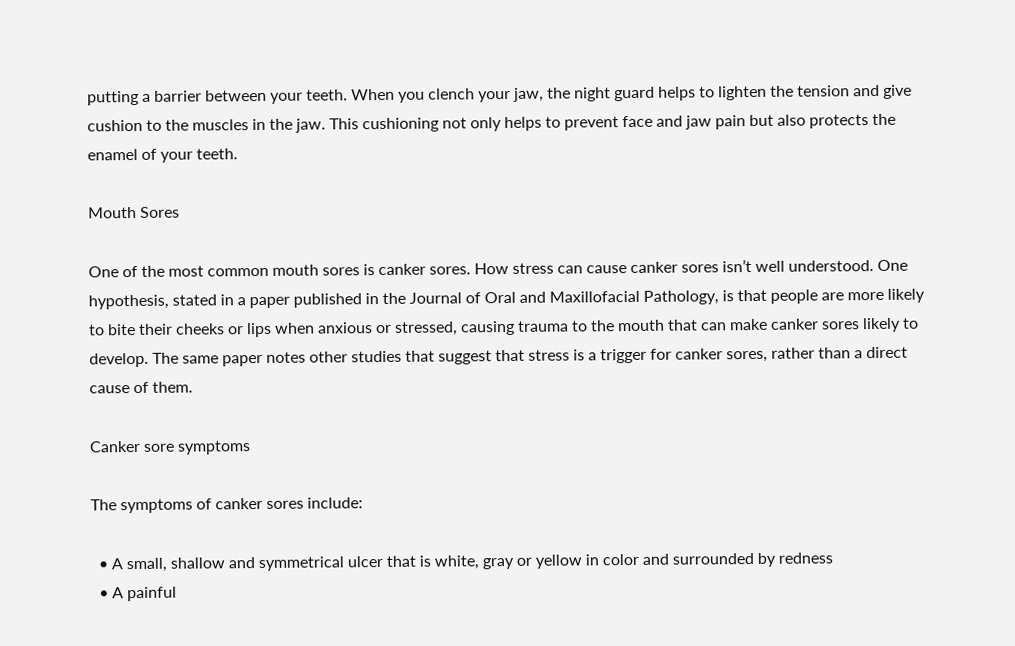putting a barrier between your teeth. When you clench your jaw, the night guard helps to lighten the tension and give cushion to the muscles in the jaw. This cushioning not only helps to prevent face and jaw pain but also protects the enamel of your teeth.

Mouth Sores

One of the most common mouth sores is canker sores. How stress can cause canker sores isn’t well understood. One hypothesis, stated in a paper published in the Journal of Oral and Maxillofacial Pathology, is that people are more likely to bite their cheeks or lips when anxious or stressed, causing trauma to the mouth that can make canker sores likely to develop. The same paper notes other studies that suggest that stress is a trigger for canker sores, rather than a direct cause of them.

Canker sore symptoms

The symptoms of canker sores include:

  • A small, shallow and symmetrical ulcer that is white, gray or yellow in color and surrounded by redness
  • A painful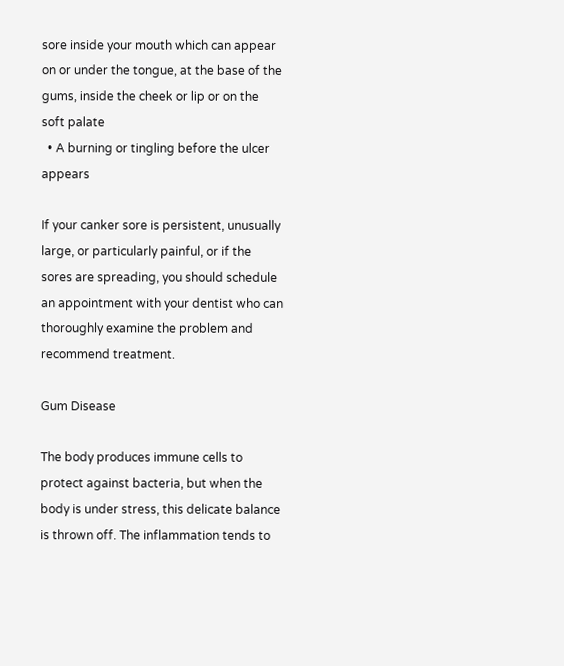sore inside your mouth which can appear on or under the tongue, at the base of the gums, inside the cheek or lip or on the soft palate
  • A burning or tingling before the ulcer appears

If your canker sore is persistent, unusually large, or particularly painful, or if the sores are spreading, you should schedule an appointment with your dentist who can thoroughly examine the problem and recommend treatment.

Gum Disease

The body produces immune cells to protect against bacteria, but when the body is under stress, this delicate balance is thrown off. The inflammation tends to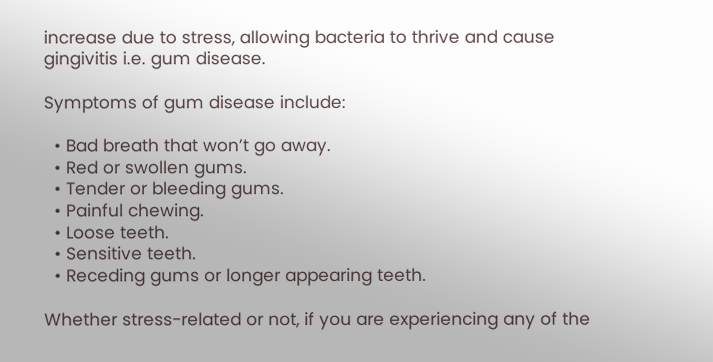increase due to stress, allowing bacteria to thrive and cause gingivitis i.e. gum disease.

Symptoms of gum disease include:

  • Bad breath that won’t go away.
  • Red or swollen gums.
  • Tender or bleeding gums.
  • Painful chewing.
  • Loose teeth.
  • Sensitive teeth.
  • Receding gums or longer appearing teeth.

Whether stress-related or not, if you are experiencing any of the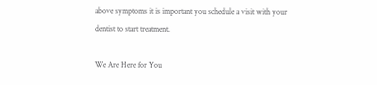above symptoms it is important you schedule a visit with your dentist to start treatment.

We Are Here for You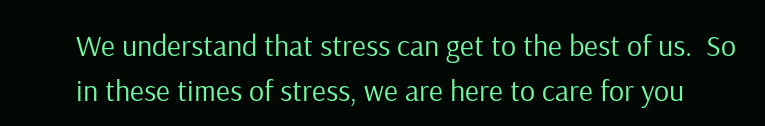We understand that stress can get to the best of us.  So in these times of stress, we are here to care for you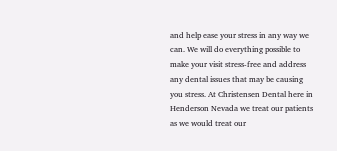and help ease your stress in any way we can. We will do everything possible to make your visit stress-free and address any dental issues that may be causing you stress. At Christensen Dental here in Henderson Nevada we treat our patients as we would treat our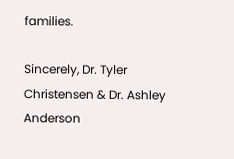families.

Sincerely, Dr. Tyler Christensen & Dr. Ashley Anderson